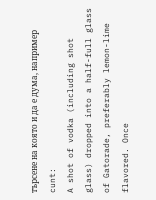търсене на която и да е дума, например cunt:
A shot of vodka (including shot glass) dropped into a half-full glass of Gatorade, preferably lemon-lime flavored. Once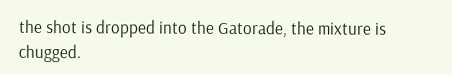the shot is dropped into the Gatorade, the mixture is chugged.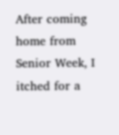After coming home from Senior Week, I itched for a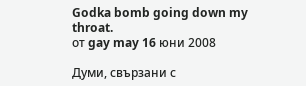Godka bomb going down my throat.
от gay may 16 юни 2008

Думи, свързани с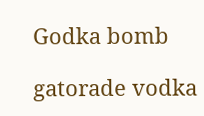Godka bomb

gatorade vodka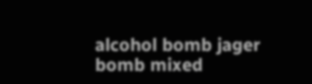alcohol bomb jager bomb mixed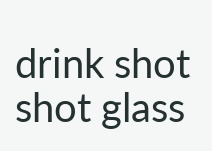drink shot shot glass